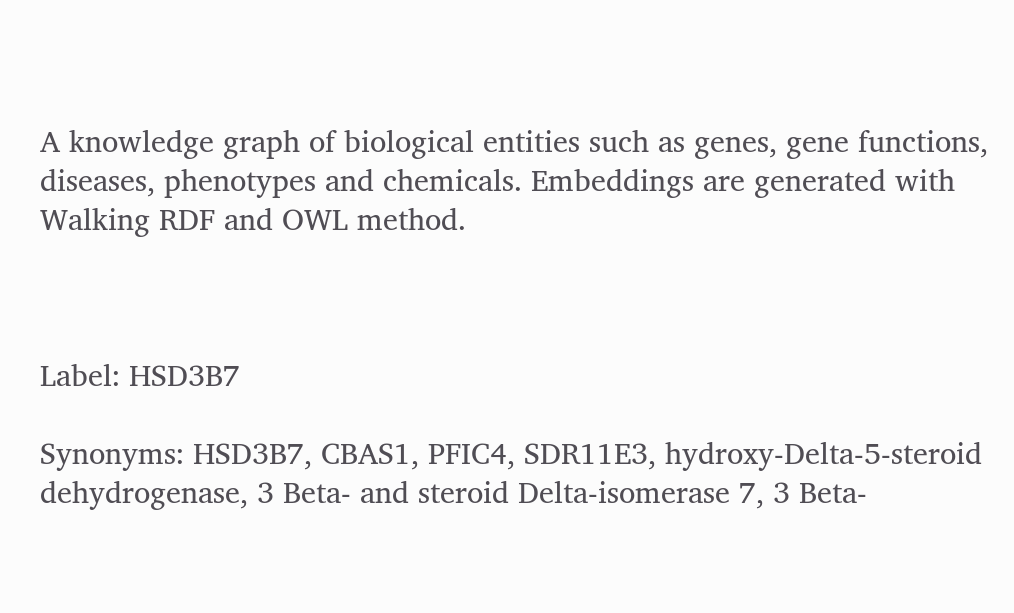A knowledge graph of biological entities such as genes, gene functions, diseases, phenotypes and chemicals. Embeddings are generated with Walking RDF and OWL method.



Label: HSD3B7

Synonyms: HSD3B7, CBAS1, PFIC4, SDR11E3, hydroxy-Delta-5-steroid dehydrogenase, 3 Beta- and steroid Delta-isomerase 7, 3 Beta-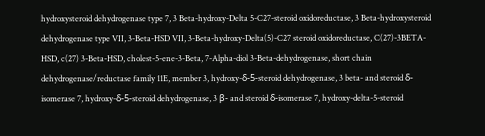hydroxysteroid dehydrogenase type 7, 3 Beta-hydroxy-Delta 5-C27-steroid oxidoreductase, 3 Beta-hydroxysteroid dehydrogenase type VII, 3-Beta-HSD VII, 3-Beta-hydroxy-Delta(5)-C27 steroid oxidoreductase, C(27)-3BETA-HSD, c(27) 3-Beta-HSD, cholest-5-ene-3-Beta, 7-Alpha-diol 3-Beta-dehydrogenase, short chain dehydrogenase/reductase family 11E, member 3, hydroxy-δ-5-steroid dehydrogenase, 3 beta- and steroid δ-isomerase 7, hydroxy-δ-5-steroid dehydrogenase, 3 β- and steroid δ-isomerase 7, hydroxy-delta-5-steroid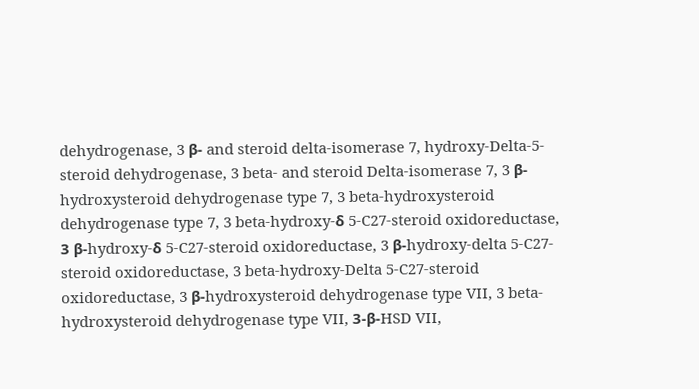dehydrogenase, 3 β- and steroid delta-isomerase 7, hydroxy-Delta-5-steroid dehydrogenase, 3 beta- and steroid Delta-isomerase 7, 3 β-hydroxysteroid dehydrogenase type 7, 3 beta-hydroxysteroid dehydrogenase type 7, 3 beta-hydroxy-δ 5-C27-steroid oxidoreductase, 3 β-hydroxy-δ 5-C27-steroid oxidoreductase, 3 β-hydroxy-delta 5-C27-steroid oxidoreductase, 3 beta-hydroxy-Delta 5-C27-steroid oxidoreductase, 3 β-hydroxysteroid dehydrogenase type VII, 3 beta-hydroxysteroid dehydrogenase type VII, 3-β-HSD VII,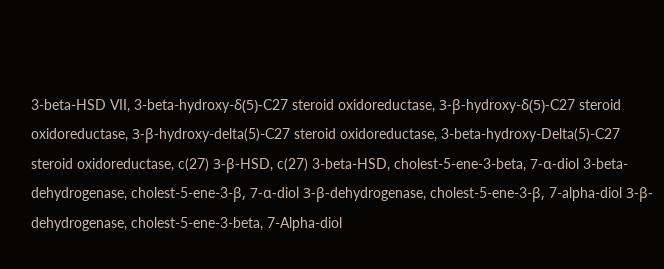3-beta-HSD VII, 3-beta-hydroxy-δ(5)-C27 steroid oxidoreductase, 3-β-hydroxy-δ(5)-C27 steroid oxidoreductase, 3-β-hydroxy-delta(5)-C27 steroid oxidoreductase, 3-beta-hydroxy-Delta(5)-C27 steroid oxidoreductase, c(27) 3-β-HSD, c(27) 3-beta-HSD, cholest-5-ene-3-beta, 7-α-diol 3-beta-dehydrogenase, cholest-5-ene-3-β, 7-α-diol 3-β-dehydrogenase, cholest-5-ene-3-β, 7-alpha-diol 3-β-dehydrogenase, cholest-5-ene-3-beta, 7-Alpha-diol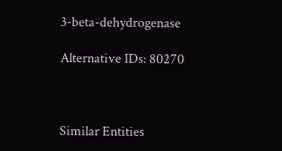3-beta-dehydrogenase

Alternative IDs: 80270



Similar Entities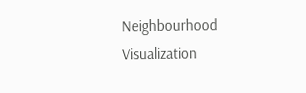Neighbourhood Visualization